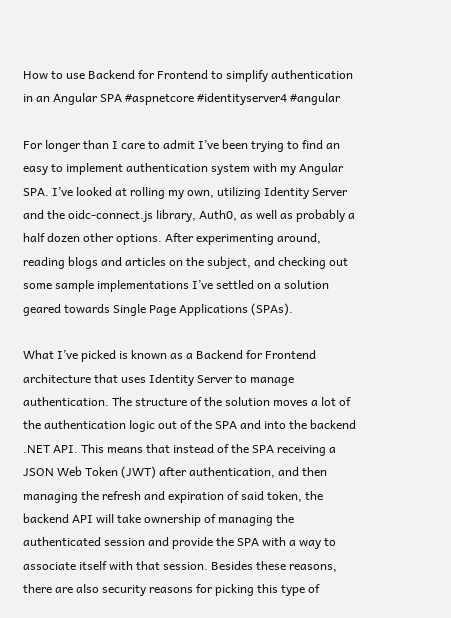How to use Backend for Frontend to simplify authentication in an Angular SPA #aspnetcore #identityserver4 #angular

For longer than I care to admit I’ve been trying to find an easy to implement authentication system with my Angular SPA. I’ve looked at rolling my own, utilizing Identity Server and the oidc-connect.js library, Auth0, as well as probably a half dozen other options. After experimenting around, reading blogs and articles on the subject, and checking out some sample implementations I’ve settled on a solution geared towards Single Page Applications (SPAs).

What I’ve picked is known as a Backend for Frontend architecture that uses Identity Server to manage authentication. The structure of the solution moves a lot of the authentication logic out of the SPA and into the backend .NET API. This means that instead of the SPA receiving a JSON Web Token (JWT) after authentication, and then managing the refresh and expiration of said token, the backend API will take ownership of managing the authenticated session and provide the SPA with a way to associate itself with that session. Besides these reasons, there are also security reasons for picking this type of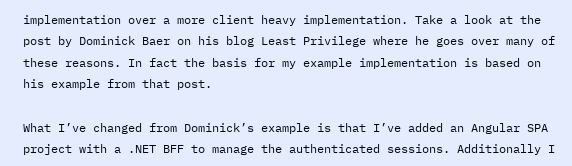implementation over a more client heavy implementation. Take a look at the post by Dominick Baer on his blog Least Privilege where he goes over many of these reasons. In fact the basis for my example implementation is based on his example from that post.

What I’ve changed from Dominick’s example is that I’ve added an Angular SPA project with a .NET BFF to manage the authenticated sessions. Additionally I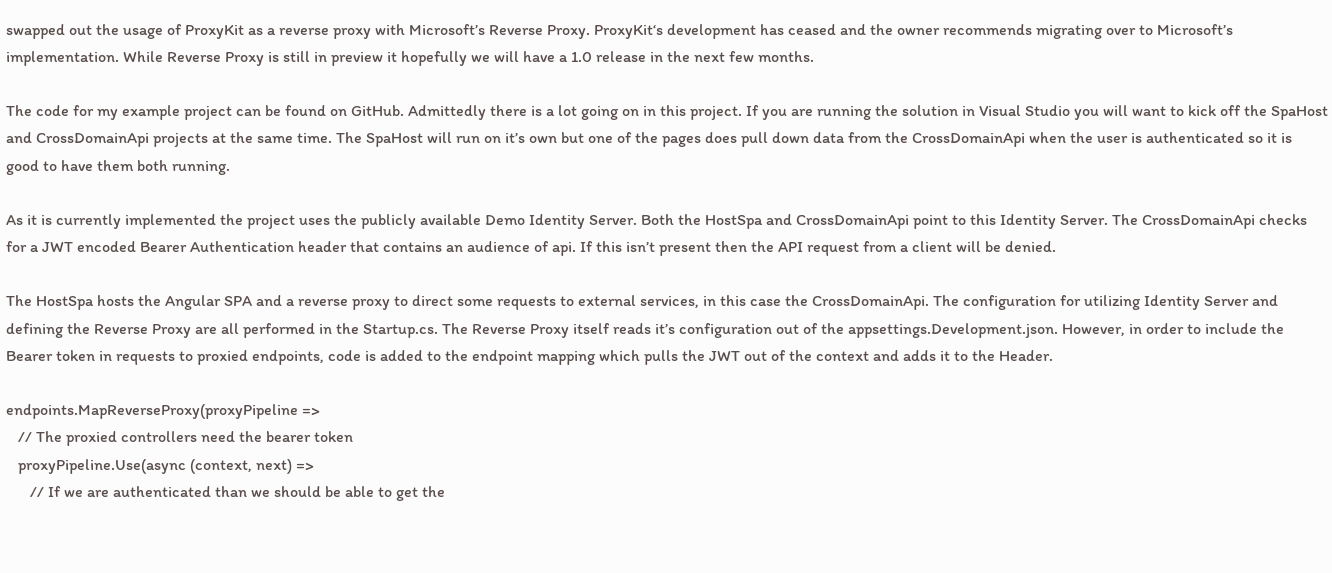swapped out the usage of ProxyKit as a reverse proxy with Microsoft’s Reverse Proxy. ProxyKit‘s development has ceased and the owner recommends migrating over to Microsoft’s implementation. While Reverse Proxy is still in preview it hopefully we will have a 1.0 release in the next few months.

The code for my example project can be found on GitHub. Admittedly there is a lot going on in this project. If you are running the solution in Visual Studio you will want to kick off the SpaHost and CrossDomainApi projects at the same time. The SpaHost will run on it’s own but one of the pages does pull down data from the CrossDomainApi when the user is authenticated so it is good to have them both running.

As it is currently implemented the project uses the publicly available Demo Identity Server. Both the HostSpa and CrossDomainApi point to this Identity Server. The CrossDomainApi checks for a JWT encoded Bearer Authentication header that contains an audience of api. If this isn’t present then the API request from a client will be denied.

The HostSpa hosts the Angular SPA and a reverse proxy to direct some requests to external services, in this case the CrossDomainApi. The configuration for utilizing Identity Server and defining the Reverse Proxy are all performed in the Startup.cs. The Reverse Proxy itself reads it’s configuration out of the appsettings.Development.json. However, in order to include the Bearer token in requests to proxied endpoints, code is added to the endpoint mapping which pulls the JWT out of the context and adds it to the Header.

endpoints.MapReverseProxy(proxyPipeline =>
   // The proxied controllers need the bearer token
   proxyPipeline.Use(async (context, next) =>
      // If we are authenticated than we should be able to get the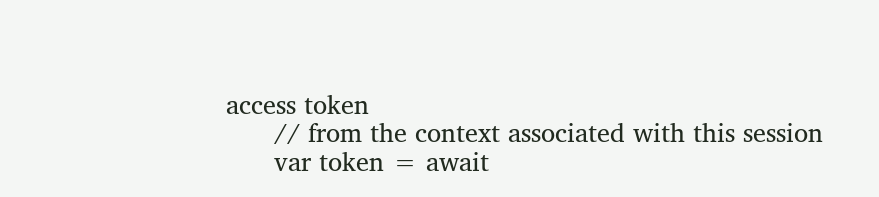access token
      // from the context associated with this session
      var token = await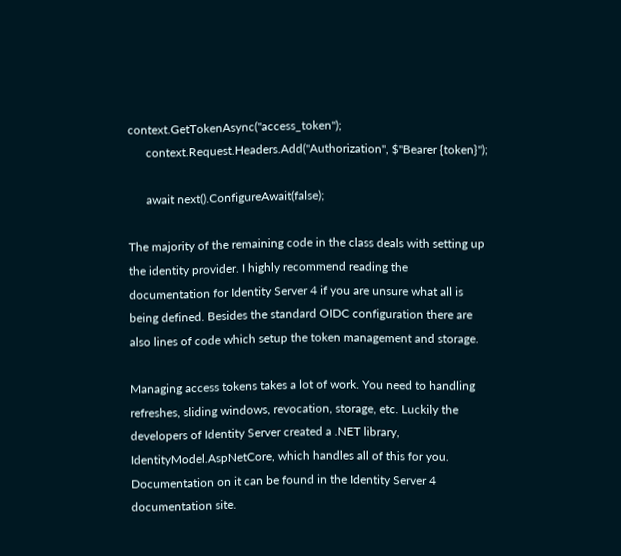context.GetTokenAsync("access_token");
      context.Request.Headers.Add("Authorization", $"Bearer {token}");

      await next().ConfigureAwait(false);

The majority of the remaining code in the class deals with setting up the identity provider. I highly recommend reading the documentation for Identity Server 4 if you are unsure what all is being defined. Besides the standard OIDC configuration there are also lines of code which setup the token management and storage.

Managing access tokens takes a lot of work. You need to handling refreshes, sliding windows, revocation, storage, etc. Luckily the developers of Identity Server created a .NET library, IdentityModel.AspNetCore, which handles all of this for you. Documentation on it can be found in the Identity Server 4 documentation site.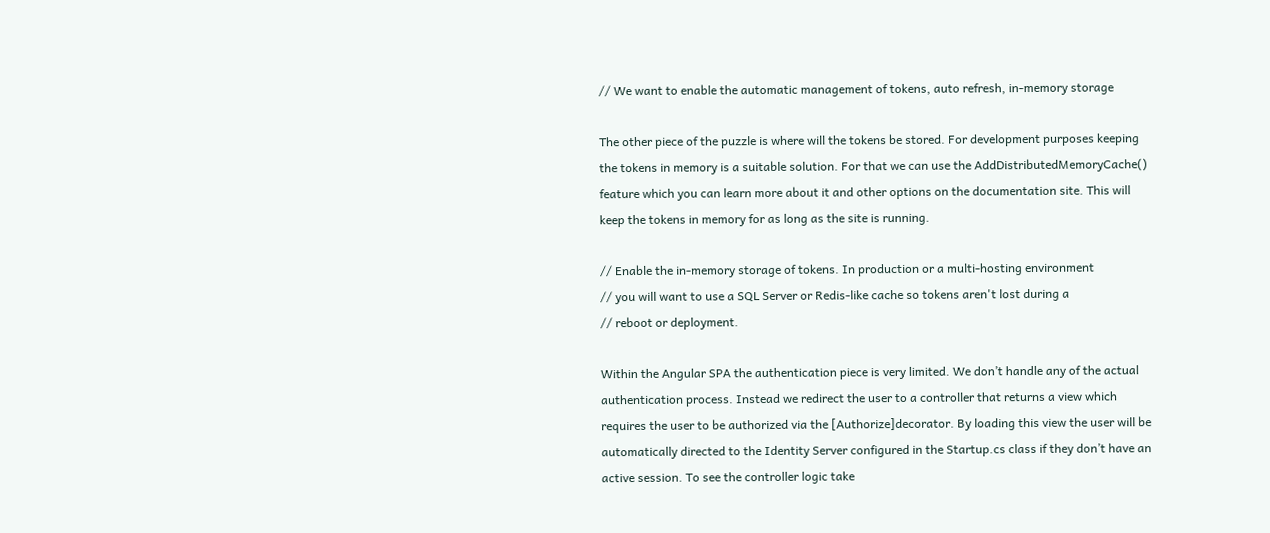// We want to enable the automatic management of tokens, auto refresh, in-memory storage

The other piece of the puzzle is where will the tokens be stored. For development purposes keeping the tokens in memory is a suitable solution. For that we can use the AddDistributedMemoryCache() feature which you can learn more about it and other options on the documentation site. This will keep the tokens in memory for as long as the site is running.

// Enable the in-memory storage of tokens. In production or a multi-hosting environment
// you will want to use a SQL Server or Redis-like cache so tokens aren't lost during a
// reboot or deployment.

Within the Angular SPA the authentication piece is very limited. We don’t handle any of the actual authentication process. Instead we redirect the user to a controller that returns a view which requires the user to be authorized via the [Authorize]decorator. By loading this view the user will be automatically directed to the Identity Server configured in the Startup.cs class if they don’t have an active session. To see the controller logic take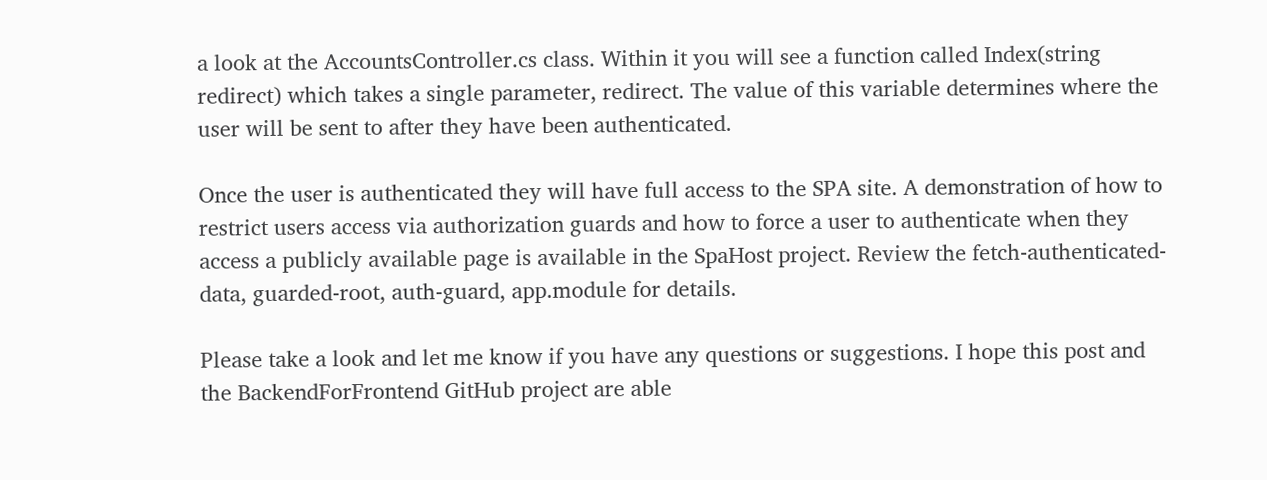a look at the AccountsController.cs class. Within it you will see a function called Index(string redirect) which takes a single parameter, redirect. The value of this variable determines where the user will be sent to after they have been authenticated.

Once the user is authenticated they will have full access to the SPA site. A demonstration of how to restrict users access via authorization guards and how to force a user to authenticate when they access a publicly available page is available in the SpaHost project. Review the fetch-authenticated-data, guarded-root, auth-guard, app.module for details.

Please take a look and let me know if you have any questions or suggestions. I hope this post and the BackendForFrontend GitHub project are able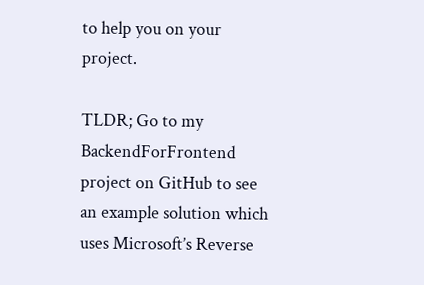to help you on your project.

TLDR; Go to my BackendForFrontend project on GitHub to see an example solution which uses Microsoft’s Reverse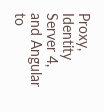Proxy, Identity Server 4, and Angular to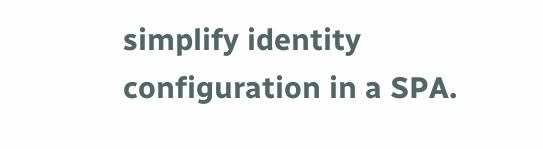simplify identity configuration in a SPA.